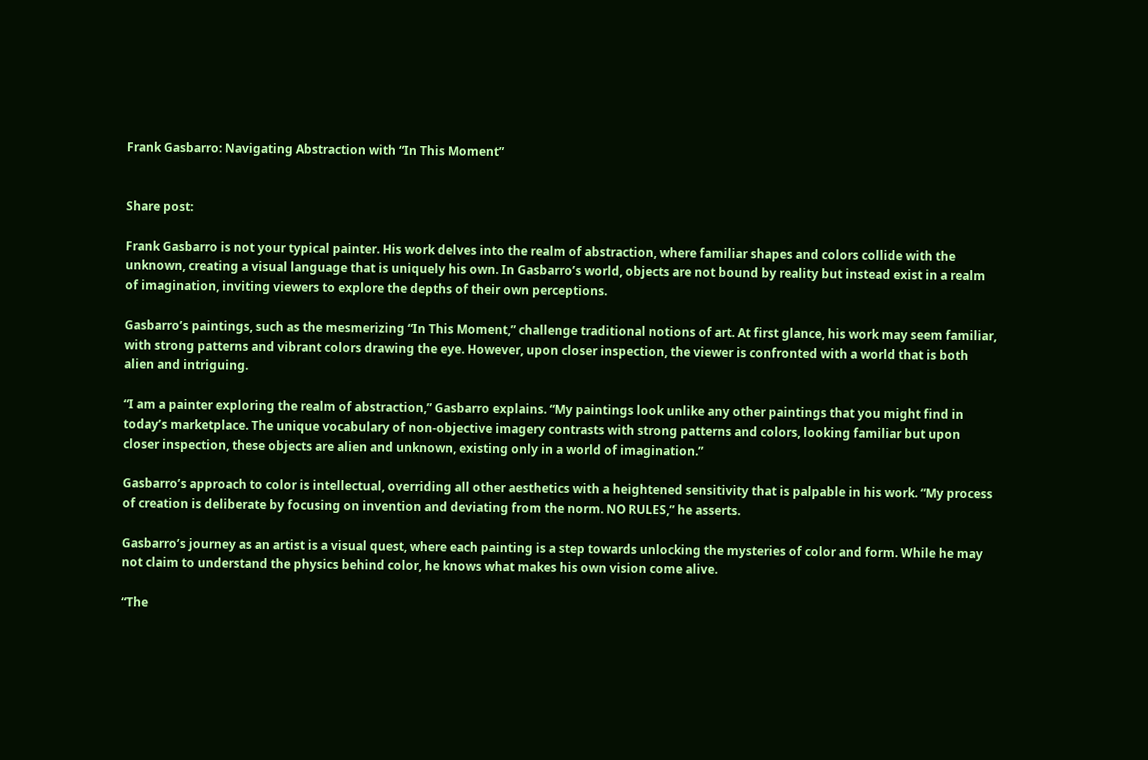Frank Gasbarro: Navigating Abstraction with “In This Moment”


Share post:

Frank Gasbarro is not your typical painter. His work delves into the realm of abstraction, where familiar shapes and colors collide with the unknown, creating a visual language that is uniquely his own. In Gasbarro’s world, objects are not bound by reality but instead exist in a realm of imagination, inviting viewers to explore the depths of their own perceptions.

Gasbarro’s paintings, such as the mesmerizing “In This Moment,” challenge traditional notions of art. At first glance, his work may seem familiar, with strong patterns and vibrant colors drawing the eye. However, upon closer inspection, the viewer is confronted with a world that is both alien and intriguing.

“I am a painter exploring the realm of abstraction,” Gasbarro explains. “My paintings look unlike any other paintings that you might find in today’s marketplace. The unique vocabulary of non-objective imagery contrasts with strong patterns and colors, looking familiar but upon closer inspection, these objects are alien and unknown, existing only in a world of imagination.”

Gasbarro’s approach to color is intellectual, overriding all other aesthetics with a heightened sensitivity that is palpable in his work. “My process of creation is deliberate by focusing on invention and deviating from the norm. NO RULES,” he asserts.

Gasbarro’s journey as an artist is a visual quest, where each painting is a step towards unlocking the mysteries of color and form. While he may not claim to understand the physics behind color, he knows what makes his own vision come alive.

“The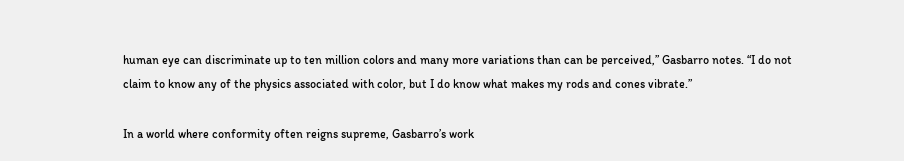human eye can discriminate up to ten million colors and many more variations than can be perceived,” Gasbarro notes. “I do not claim to know any of the physics associated with color, but I do know what makes my rods and cones vibrate.”

In a world where conformity often reigns supreme, Gasbarro’s work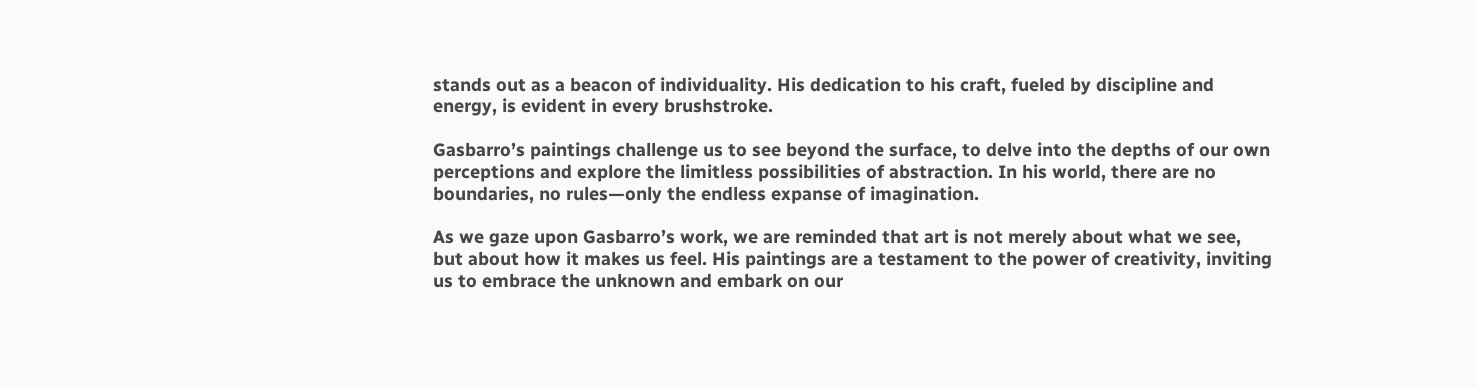stands out as a beacon of individuality. His dedication to his craft, fueled by discipline and energy, is evident in every brushstroke.

Gasbarro’s paintings challenge us to see beyond the surface, to delve into the depths of our own perceptions and explore the limitless possibilities of abstraction. In his world, there are no boundaries, no rules—only the endless expanse of imagination.

As we gaze upon Gasbarro’s work, we are reminded that art is not merely about what we see, but about how it makes us feel. His paintings are a testament to the power of creativity, inviting us to embrace the unknown and embark on our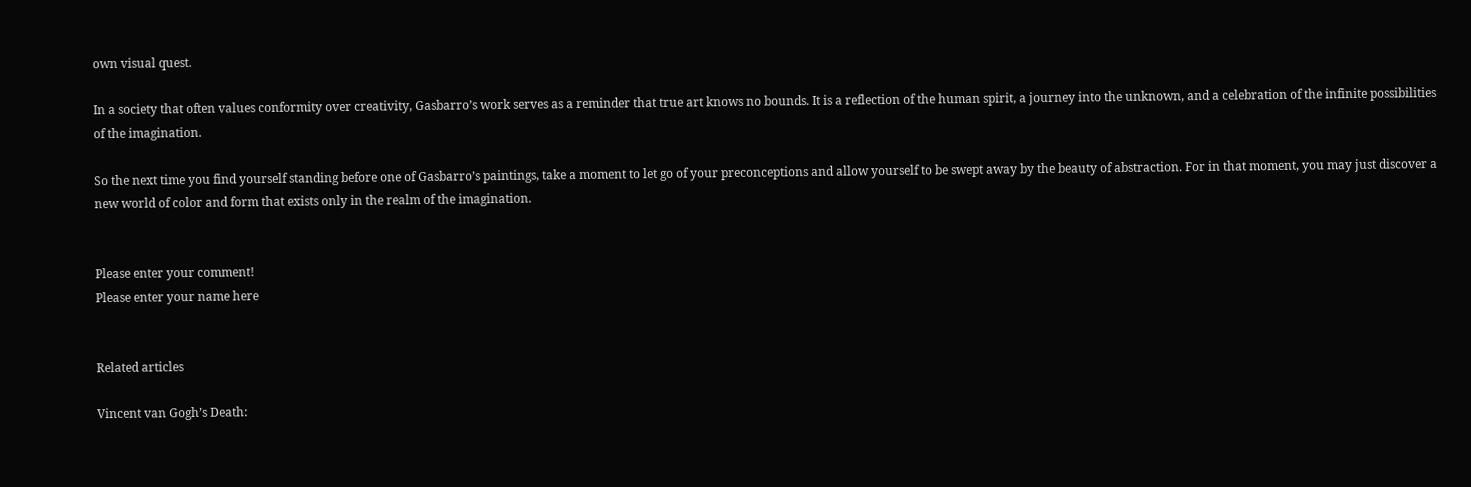own visual quest.

In a society that often values conformity over creativity, Gasbarro’s work serves as a reminder that true art knows no bounds. It is a reflection of the human spirit, a journey into the unknown, and a celebration of the infinite possibilities of the imagination.

So the next time you find yourself standing before one of Gasbarro’s paintings, take a moment to let go of your preconceptions and allow yourself to be swept away by the beauty of abstraction. For in that moment, you may just discover a new world of color and form that exists only in the realm of the imagination.


Please enter your comment!
Please enter your name here


Related articles

Vincent van Gogh’s Death: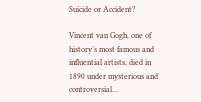Suicide or Accident?

Vincent van Gogh, one of history’s most famous and influential artists, died in 1890 under mysterious and controversial...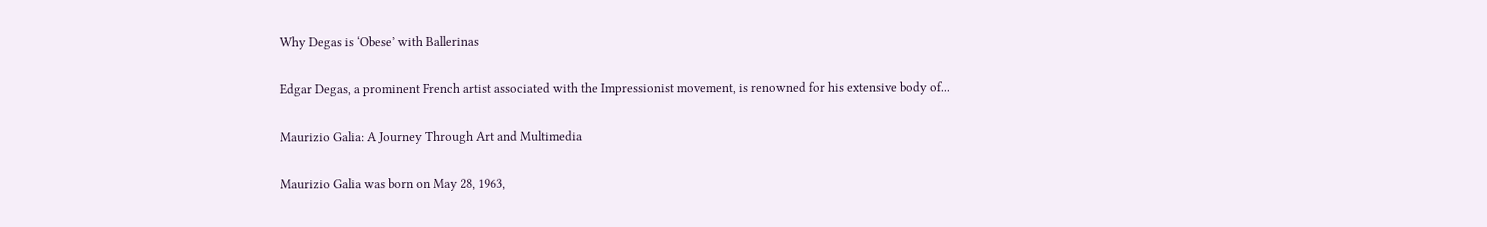Why Degas is ‘Obese’ with Ballerinas

Edgar Degas, a prominent French artist associated with the Impressionist movement, is renowned for his extensive body of...

Maurizio Galia: A Journey Through Art and Multimedia

Maurizio Galia was born on May 28, 1963,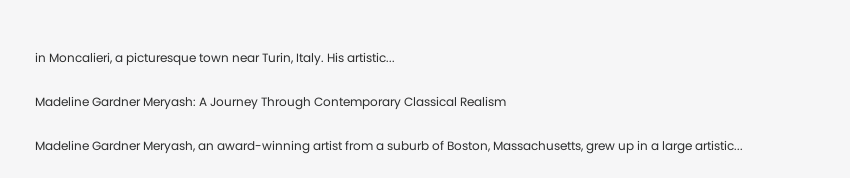in Moncalieri, a picturesque town near Turin, Italy. His artistic...

Madeline Gardner Meryash: A Journey Through Contemporary Classical Realism

Madeline Gardner Meryash, an award-winning artist from a suburb of Boston, Massachusetts, grew up in a large artistic...